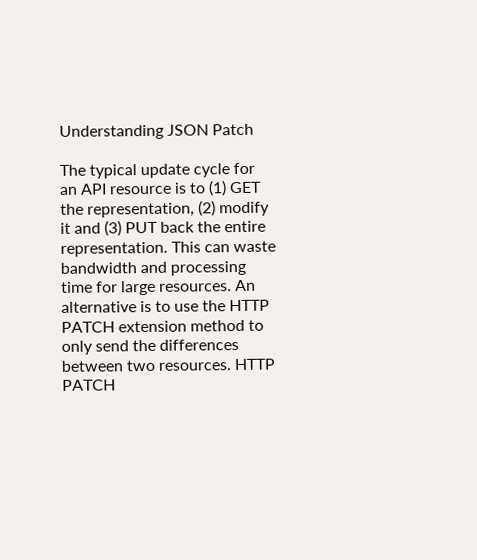Understanding JSON Patch

The typical update cycle for an API resource is to (1) GET the representation, (2) modify it and (3) PUT back the entire representation. This can waste bandwidth and processing time for large resources. An alternative is to use the HTTP PATCH extension method to only send the differences between two resources. HTTP PATCH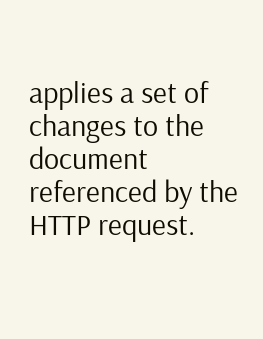applies a set of changes to the document referenced by the HTTP request.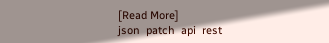[Read More]
json  patch  api  rest